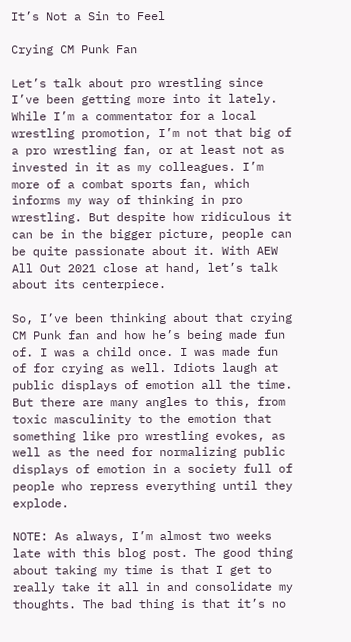It’s Not a Sin to Feel

Crying CM Punk Fan

Let’s talk about pro wrestling since I’ve been getting more into it lately. While I’m a commentator for a local wrestling promotion, I’m not that big of a pro wrestling fan, or at least not as invested in it as my colleagues. I’m more of a combat sports fan, which informs my way of thinking in pro wrestling. But despite how ridiculous it can be in the bigger picture, people can be quite passionate about it. With AEW All Out 2021 close at hand, let’s talk about its centerpiece.

So, I’ve been thinking about that crying CM Punk fan and how he’s being made fun of. I was a child once. I was made fun of for crying as well. Idiots laugh at public displays of emotion all the time. But there are many angles to this, from toxic masculinity to the emotion that something like pro wrestling evokes, as well as the need for normalizing public displays of emotion in a society full of people who repress everything until they explode.

NOTE: As always, I’m almost two weeks late with this blog post. The good thing about taking my time is that I get to really take it all in and consolidate my thoughts. The bad thing is that it’s no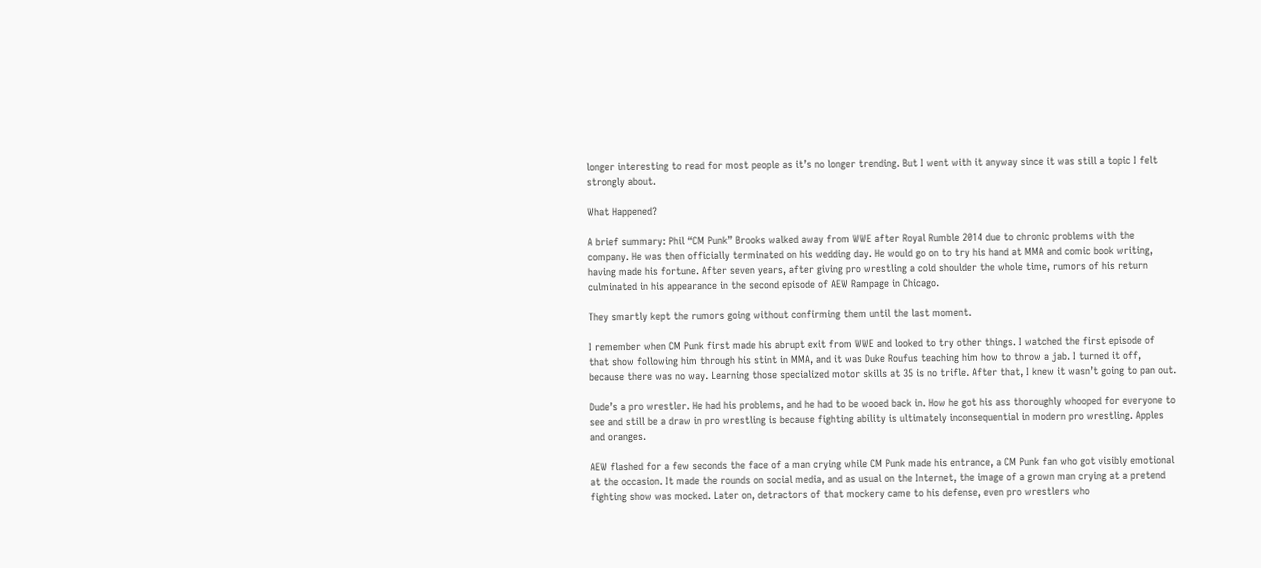longer interesting to read for most people as it’s no longer trending. But I went with it anyway since it was still a topic I felt strongly about.

What Happened?

A brief summary: Phil “CM Punk” Brooks walked away from WWE after Royal Rumble 2014 due to chronic problems with the company. He was then officially terminated on his wedding day. He would go on to try his hand at MMA and comic book writing, having made his fortune. After seven years, after giving pro wrestling a cold shoulder the whole time, rumors of his return culminated in his appearance in the second episode of AEW Rampage in Chicago.

They smartly kept the rumors going without confirming them until the last moment.

I remember when CM Punk first made his abrupt exit from WWE and looked to try other things. I watched the first episode of that show following him through his stint in MMA, and it was Duke Roufus teaching him how to throw a jab. I turned it off, because there was no way. Learning those specialized motor skills at 35 is no trifle. After that, I knew it wasn’t going to pan out.

Dude’s a pro wrestler. He had his problems, and he had to be wooed back in. How he got his ass thoroughly whooped for everyone to see and still be a draw in pro wrestling is because fighting ability is ultimately inconsequential in modern pro wrestling. Apples and oranges.

AEW flashed for a few seconds the face of a man crying while CM Punk made his entrance, a CM Punk fan who got visibly emotional at the occasion. It made the rounds on social media, and as usual on the Internet, the image of a grown man crying at a pretend fighting show was mocked. Later on, detractors of that mockery came to his defense, even pro wrestlers who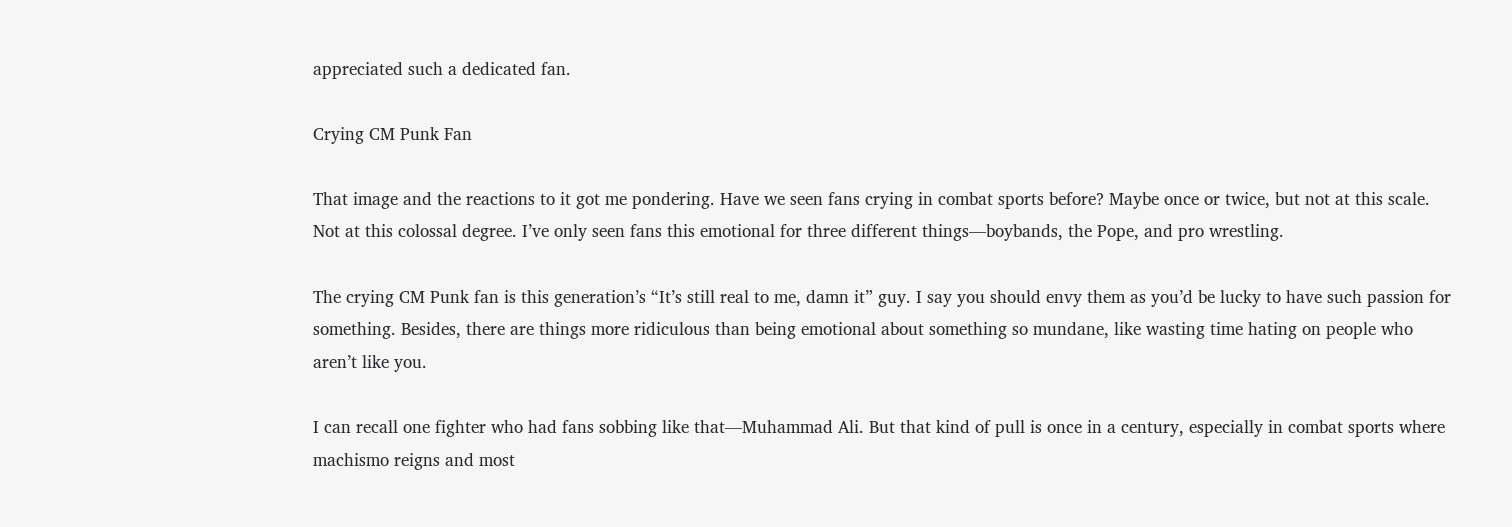appreciated such a dedicated fan.

Crying CM Punk Fan

That image and the reactions to it got me pondering. Have we seen fans crying in combat sports before? Maybe once or twice, but not at this scale. Not at this colossal degree. I’ve only seen fans this emotional for three different things—boybands, the Pope, and pro wrestling.

The crying CM Punk fan is this generation’s “It’s still real to me, damn it” guy. I say you should envy them as you’d be lucky to have such passion for something. Besides, there are things more ridiculous than being emotional about something so mundane, like wasting time hating on people who aren’t like you.

I can recall one fighter who had fans sobbing like that—Muhammad Ali. But that kind of pull is once in a century, especially in combat sports where machismo reigns and most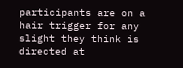participants are on a hair trigger for any slight they think is directed at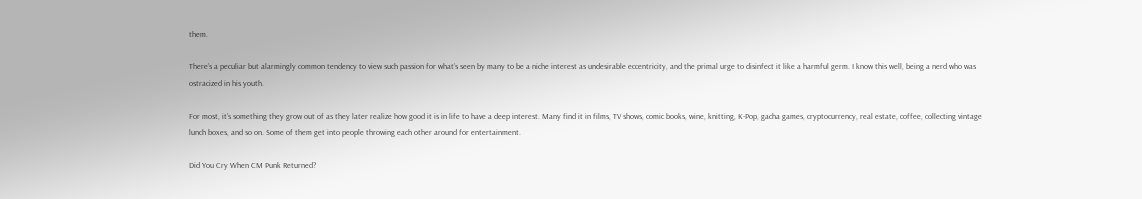them.

There’s a peculiar but alarmingly common tendency to view such passion for what’s seen by many to be a niche interest as undesirable eccentricity, and the primal urge to disinfect it like a harmful germ. I know this well, being a nerd who was ostracized in his youth.

For most, it’s something they grow out of as they later realize how good it is in life to have a deep interest. Many find it in films, TV shows, comic books, wine, knitting, K-Pop, gacha games, cryptocurrency, real estate, coffee, collecting vintage lunch boxes, and so on. Some of them get into people throwing each other around for entertainment.

Did You Cry When CM Punk Returned?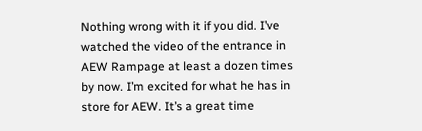Nothing wrong with it if you did. I’ve watched the video of the entrance in AEW Rampage at least a dozen times by now. I’m excited for what he has in store for AEW. It’s a great time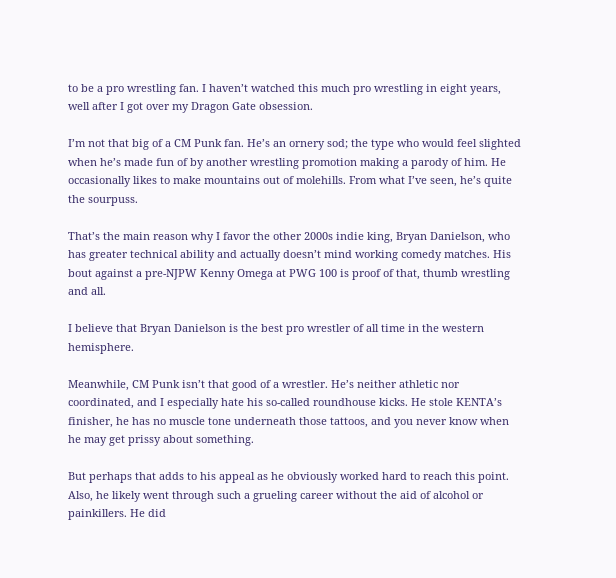to be a pro wrestling fan. I haven’t watched this much pro wrestling in eight years, well after I got over my Dragon Gate obsession.

I’m not that big of a CM Punk fan. He’s an ornery sod; the type who would feel slighted when he’s made fun of by another wrestling promotion making a parody of him. He occasionally likes to make mountains out of molehills. From what I’ve seen, he’s quite the sourpuss.

That’s the main reason why I favor the other 2000s indie king, Bryan Danielson, who has greater technical ability and actually doesn’t mind working comedy matches. His bout against a pre-NJPW Kenny Omega at PWG 100 is proof of that, thumb wrestling and all.

I believe that Bryan Danielson is the best pro wrestler of all time in the western hemisphere.

Meanwhile, CM Punk isn’t that good of a wrestler. He’s neither athletic nor coordinated, and I especially hate his so-called roundhouse kicks. He stole KENTA’s finisher, he has no muscle tone underneath those tattoos, and you never know when he may get prissy about something.

But perhaps that adds to his appeal as he obviously worked hard to reach this point. Also, he likely went through such a grueling career without the aid of alcohol or painkillers. He did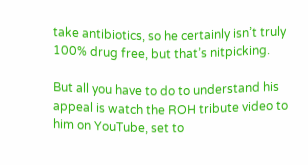take antibiotics, so he certainly isn’t truly 100% drug free, but that’s nitpicking.

But all you have to do to understand his appeal is watch the ROH tribute video to him on YouTube, set to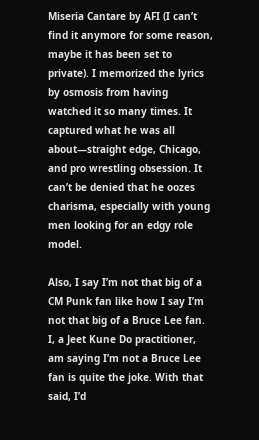Miseria Cantare by AFI (I can’t find it anymore for some reason, maybe it has been set to private). I memorized the lyrics by osmosis from having watched it so many times. It captured what he was all about—straight edge, Chicago, and pro wrestling obsession. It can’t be denied that he oozes charisma, especially with young men looking for an edgy role model.

Also, I say I’m not that big of a CM Punk fan like how I say I’m not that big of a Bruce Lee fan. I, a Jeet Kune Do practitioner, am saying I’m not a Bruce Lee fan is quite the joke. With that said, I’d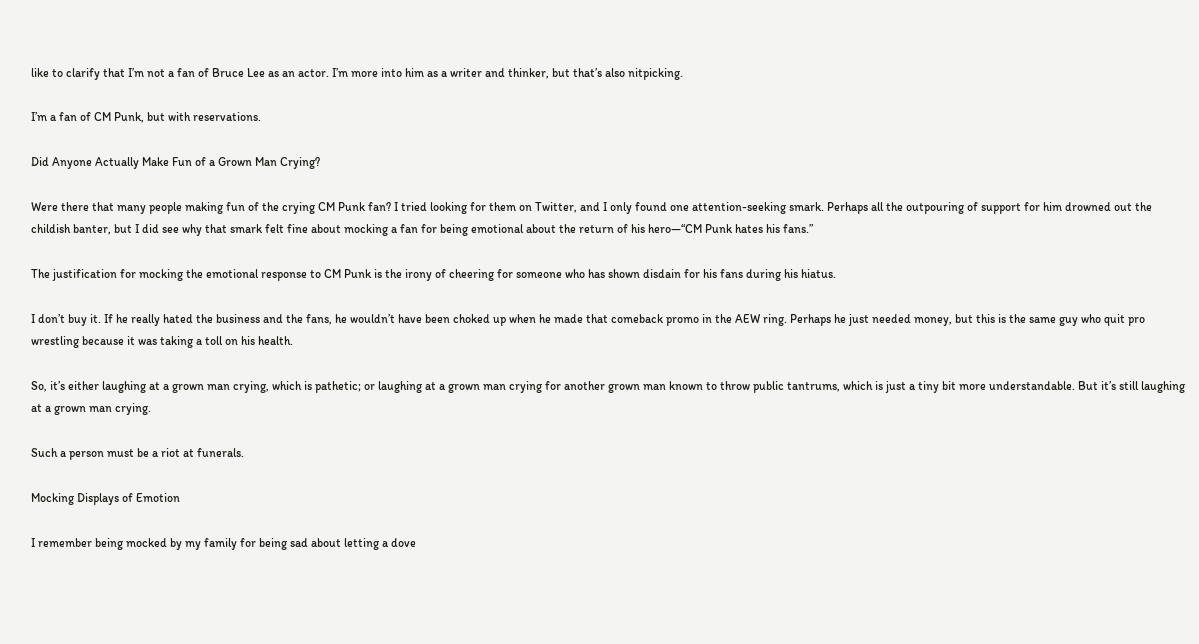like to clarify that I’m not a fan of Bruce Lee as an actor. I’m more into him as a writer and thinker, but that’s also nitpicking.

I’m a fan of CM Punk, but with reservations.

Did Anyone Actually Make Fun of a Grown Man Crying?

Were there that many people making fun of the crying CM Punk fan? I tried looking for them on Twitter, and I only found one attention-seeking smark. Perhaps all the outpouring of support for him drowned out the childish banter, but I did see why that smark felt fine about mocking a fan for being emotional about the return of his hero—“CM Punk hates his fans.”

The justification for mocking the emotional response to CM Punk is the irony of cheering for someone who has shown disdain for his fans during his hiatus.

I don’t buy it. If he really hated the business and the fans, he wouldn’t have been choked up when he made that comeback promo in the AEW ring. Perhaps he just needed money, but this is the same guy who quit pro wrestling because it was taking a toll on his health.

So, it’s either laughing at a grown man crying, which is pathetic; or laughing at a grown man crying for another grown man known to throw public tantrums, which is just a tiny bit more understandable. But it’s still laughing at a grown man crying.

Such a person must be a riot at funerals.

Mocking Displays of Emotion

I remember being mocked by my family for being sad about letting a dove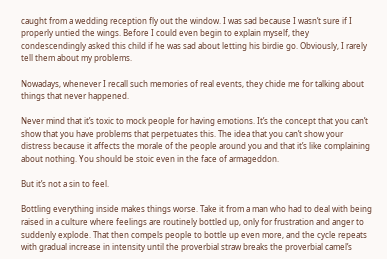caught from a wedding reception fly out the window. I was sad because I wasn’t sure if I properly untied the wings. Before I could even begin to explain myself, they condescendingly asked this child if he was sad about letting his birdie go. Obviously, I rarely tell them about my problems.

Nowadays, whenever I recall such memories of real events, they chide me for talking about things that never happened.

Never mind that it’s toxic to mock people for having emotions. It’s the concept that you can’t show that you have problems that perpetuates this. The idea that you can’t show your distress because it affects the morale of the people around you and that it’s like complaining about nothing. You should be stoic even in the face of armageddon.

But it’s not a sin to feel.

Bottling everything inside makes things worse. Take it from a man who had to deal with being raised in a culture where feelings are routinely bottled up, only for frustration and anger to suddenly explode. That then compels people to bottle up even more, and the cycle repeats with gradual increase in intensity until the proverbial straw breaks the proverbial camel’s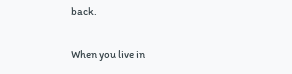back.

When you live in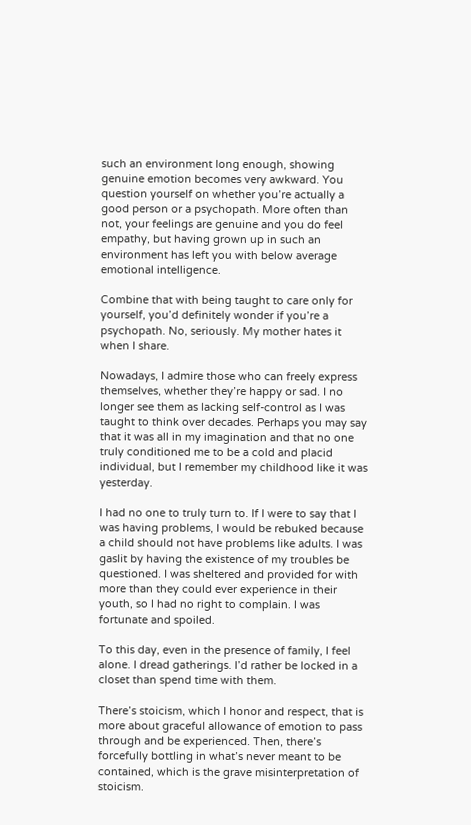such an environment long enough, showing genuine emotion becomes very awkward. You question yourself on whether you’re actually a good person or a psychopath. More often than not, your feelings are genuine and you do feel empathy, but having grown up in such an environment has left you with below average emotional intelligence.

Combine that with being taught to care only for yourself, you’d definitely wonder if you’re a psychopath. No, seriously. My mother hates it when I share.

Nowadays, I admire those who can freely express themselves, whether they’re happy or sad. I no longer see them as lacking self-control as I was taught to think over decades. Perhaps you may say that it was all in my imagination and that no one truly conditioned me to be a cold and placid individual, but I remember my childhood like it was yesterday.

I had no one to truly turn to. If I were to say that I was having problems, I would be rebuked because a child should not have problems like adults. I was gaslit by having the existence of my troubles be questioned. I was sheltered and provided for with more than they could ever experience in their youth, so I had no right to complain. I was fortunate and spoiled.

To this day, even in the presence of family, I feel alone. I dread gatherings. I’d rather be locked in a closet than spend time with them.

There’s stoicism, which I honor and respect, that is more about graceful allowance of emotion to pass through and be experienced. Then, there’s forcefully bottling in what’s never meant to be contained, which is the grave misinterpretation of stoicism.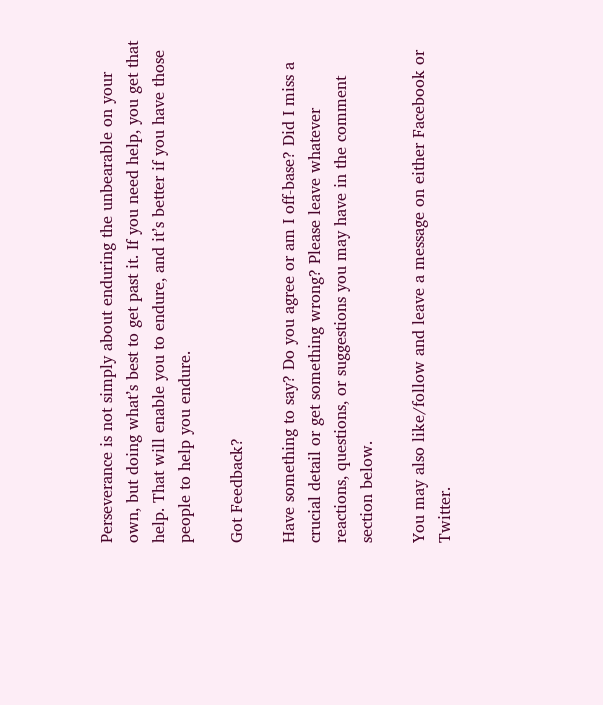Perseverance is not simply about enduring the unbearable on your own, but doing what’s best to get past it. If you need help, you get that help. That will enable you to endure, and it’s better if you have those people to help you endure.

Got Feedback?

Have something to say? Do you agree or am I off-base? Did I miss a crucial detail or get something wrong? Please leave whatever reactions, questions, or suggestions you may have in the comment section below.

You may also like/follow and leave a message on either Facebook or Twitter.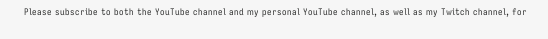Please subscribe to both the YouTube channel and my personal YouTube channel, as well as my Twitch channel, for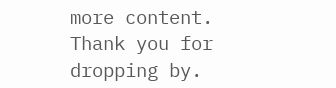more content. Thank you for dropping by.